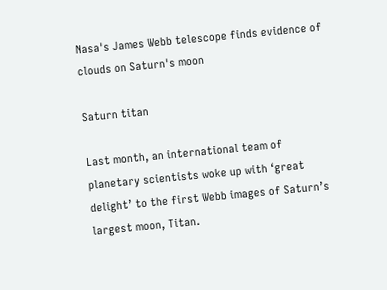Nasa's James Webb telescope finds evidence of clouds on Saturn's moon

Saturn titan

Last month, an international team of planetary scientists woke up with ‘great delight’ to the first Webb images of Saturn’s largest moon, Titan.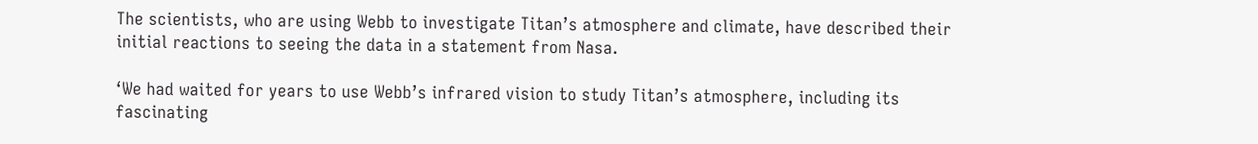The scientists, who are using Webb to investigate Titan’s atmosphere and climate, have described their initial reactions to seeing the data in a statement from Nasa.

‘We had waited for years to use Webb’s infrared vision to study Titan’s atmosphere, including its fascinating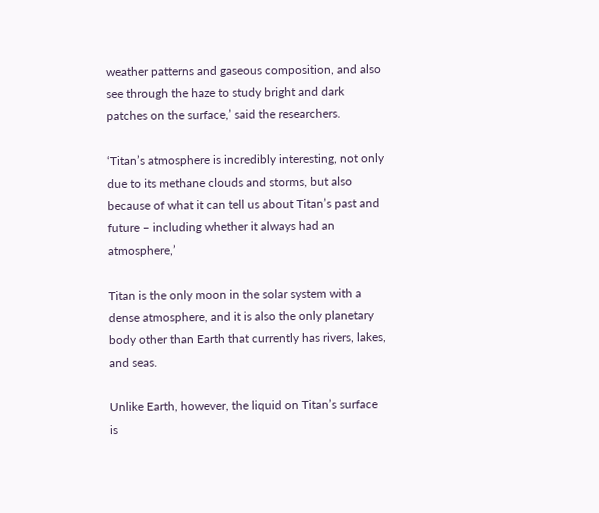weather patterns and gaseous composition, and also see through the haze to study bright and dark patches on the surface,’ said the researchers.

‘Titan’s atmosphere is incredibly interesting, not only due to its methane clouds and storms, but also because of what it can tell us about Titan’s past and future – including whether it always had an atmosphere,’

Titan is the only moon in the solar system with a dense atmosphere, and it is also the only planetary body other than Earth that currently has rivers, lakes, and seas.

Unlike Earth, however, the liquid on Titan’s surface is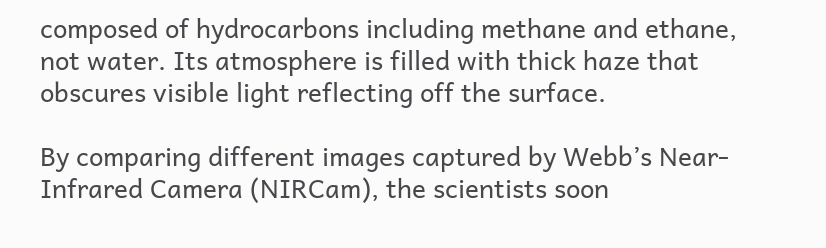composed of hydrocarbons including methane and ethane, not water. Its atmosphere is filled with thick haze that obscures visible light reflecting off the surface.

By comparing different images captured by Webb’s Near-Infrared Camera (NIRCam), the scientists soon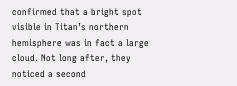confirmed that a bright spot visible in Titan’s northern hemisphere was in fact a large cloud. Not long after, they noticed a second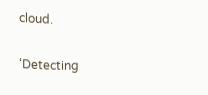cloud.

‘Detecting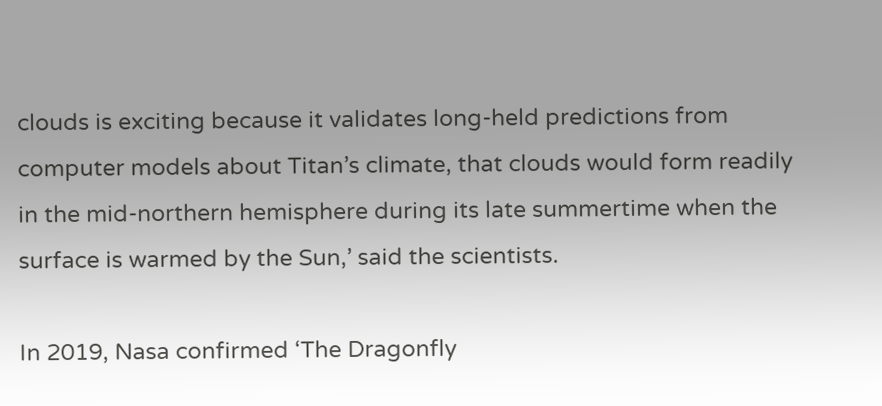clouds is exciting because it validates long-held predictions from computer models about Titan’s climate, that clouds would form readily in the mid-northern hemisphere during its late summertime when the surface is warmed by the Sun,’ said the scientists.

In 2019, Nasa confirmed ‘The Dragonfly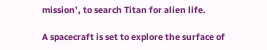mission’, to search Titan for alien life.

A spacecraft is set to explore the surface of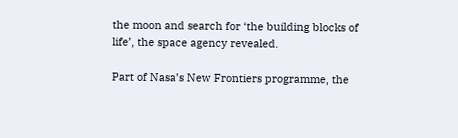the moon and search for ‘the building blocks of life’, the space agency revealed.

Part of Nasa’s New Frontiers programme, the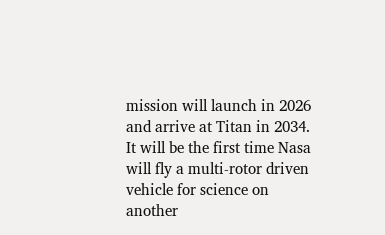mission will launch in 2026 and arrive at Titan in 2034. It will be the first time Nasa will fly a multi-rotor driven vehicle for science on another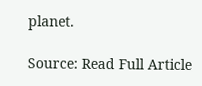planet.

Source: Read Full Article